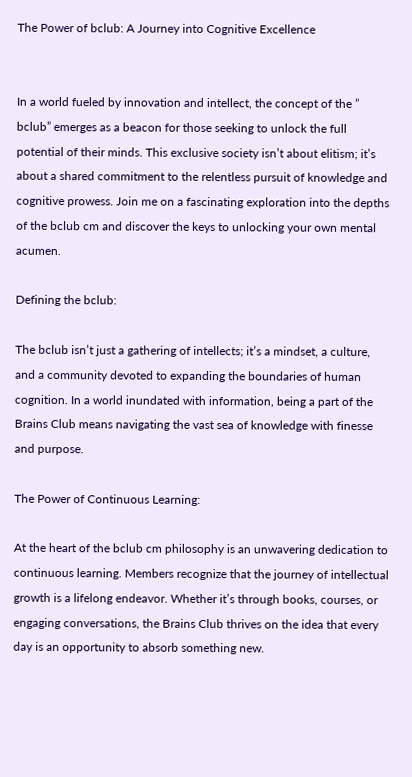The Power of bclub: A Journey into Cognitive Excellence


In a world fueled by innovation and intellect, the concept of the ” bclub” emerges as a beacon for those seeking to unlock the full potential of their minds. This exclusive society isn’t about elitism; it’s about a shared commitment to the relentless pursuit of knowledge and cognitive prowess. Join me on a fascinating exploration into the depths of the bclub cm and discover the keys to unlocking your own mental acumen.

Defining the bclub:

The bclub isn’t just a gathering of intellects; it’s a mindset, a culture, and a community devoted to expanding the boundaries of human cognition. In a world inundated with information, being a part of the Brains Club means navigating the vast sea of knowledge with finesse and purpose.

The Power of Continuous Learning:

At the heart of the bclub cm philosophy is an unwavering dedication to continuous learning. Members recognize that the journey of intellectual growth is a lifelong endeavor. Whether it’s through books, courses, or engaging conversations, the Brains Club thrives on the idea that every day is an opportunity to absorb something new.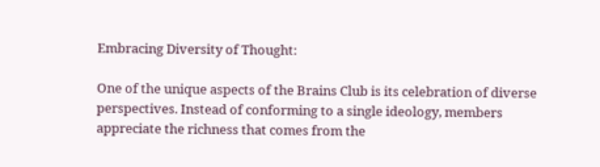Embracing Diversity of Thought:

One of the unique aspects of the Brains Club is its celebration of diverse perspectives. Instead of conforming to a single ideology, members appreciate the richness that comes from the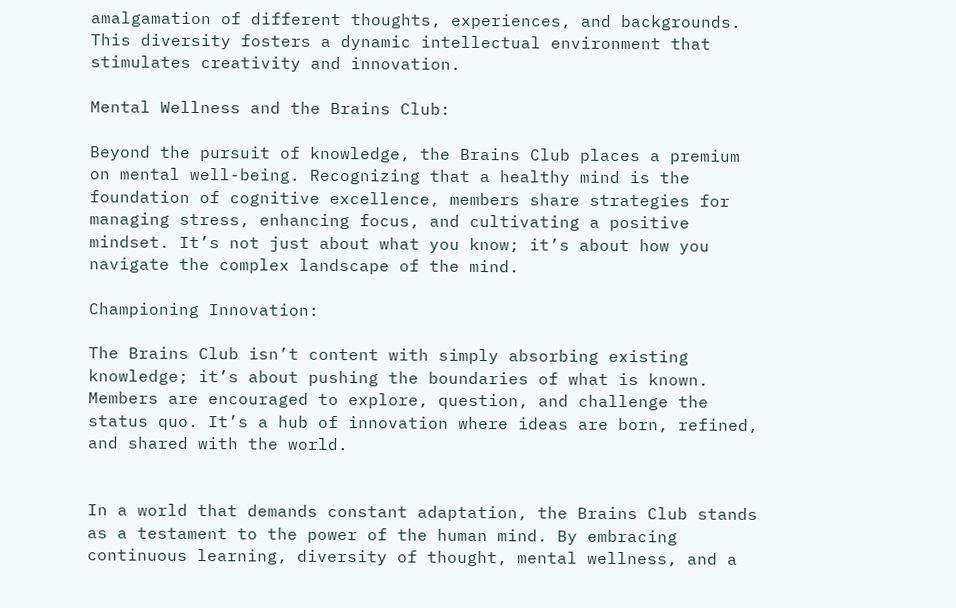amalgamation of different thoughts, experiences, and backgrounds. This diversity fosters a dynamic intellectual environment that stimulates creativity and innovation.

Mental Wellness and the Brains Club:

Beyond the pursuit of knowledge, the Brains Club places a premium on mental well-being. Recognizing that a healthy mind is the foundation of cognitive excellence, members share strategies for managing stress, enhancing focus, and cultivating a positive mindset. It’s not just about what you know; it’s about how you navigate the complex landscape of the mind.

Championing Innovation:

The Brains Club isn’t content with simply absorbing existing knowledge; it’s about pushing the boundaries of what is known. Members are encouraged to explore, question, and challenge the status quo. It’s a hub of innovation where ideas are born, refined, and shared with the world.


In a world that demands constant adaptation, the Brains Club stands as a testament to the power of the human mind. By embracing continuous learning, diversity of thought, mental wellness, and a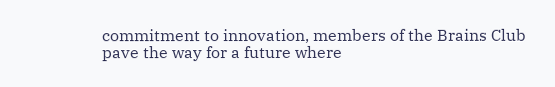commitment to innovation, members of the Brains Club pave the way for a future where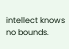intellect knows no bounds.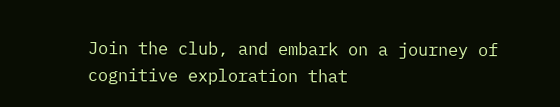Join the club, and embark on a journey of cognitive exploration that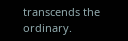transcends the ordinary.